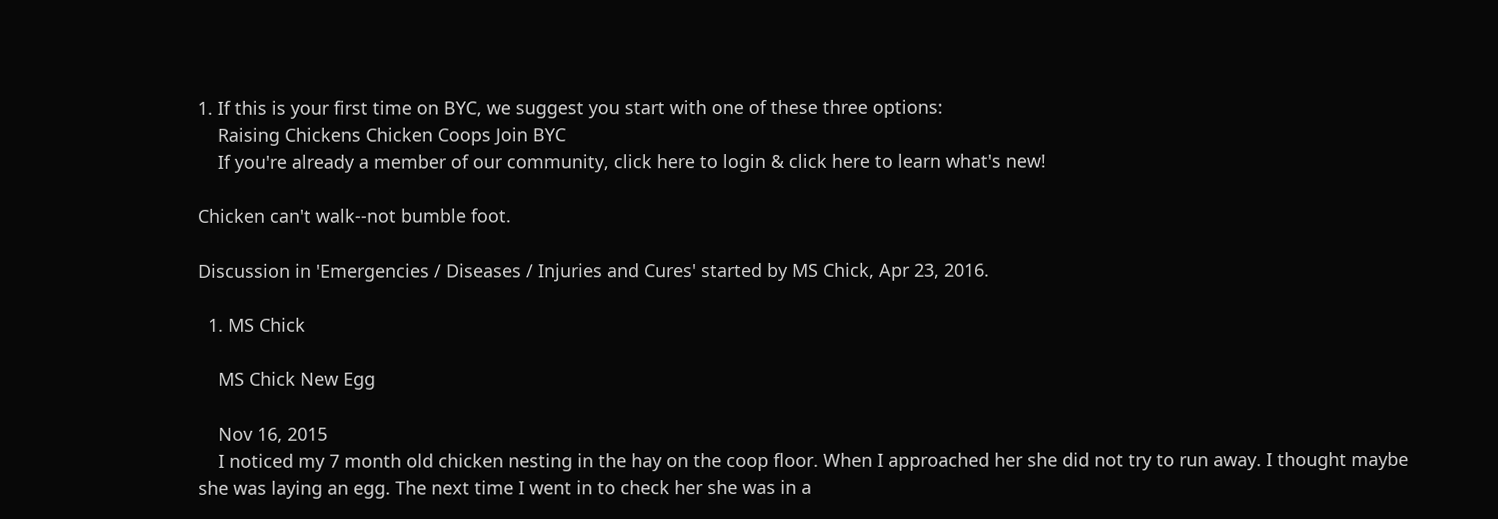1. If this is your first time on BYC, we suggest you start with one of these three options:
    Raising Chickens Chicken Coops Join BYC
    If you're already a member of our community, click here to login & click here to learn what's new!

Chicken can't walk--not bumble foot.

Discussion in 'Emergencies / Diseases / Injuries and Cures' started by MS Chick, Apr 23, 2016.

  1. MS Chick

    MS Chick New Egg

    Nov 16, 2015
    I noticed my 7 month old chicken nesting in the hay on the coop floor. When I approached her she did not try to run away. I thought maybe she was laying an egg. The next time I went in to check her she was in a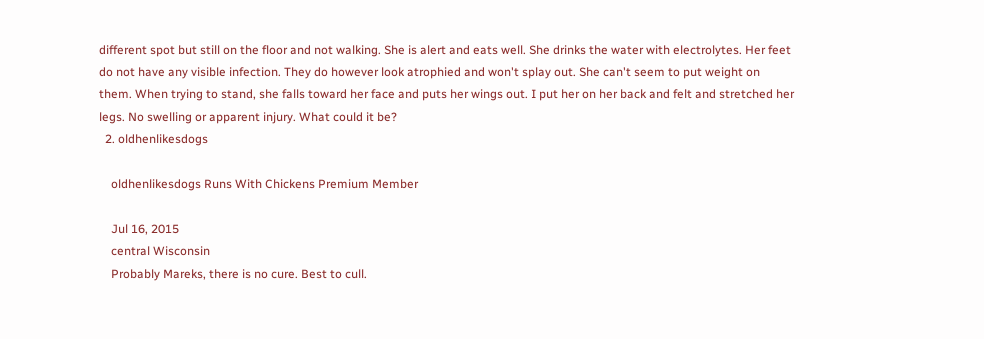different spot but still on the floor and not walking. She is alert and eats well. She drinks the water with electrolytes. Her feet do not have any visible infection. They do however look atrophied and won't splay out. She can't seem to put weight on them. When trying to stand, she falls toward her face and puts her wings out. I put her on her back and felt and stretched her legs. No swelling or apparent injury. What could it be?
  2. oldhenlikesdogs

    oldhenlikesdogs Runs With Chickens Premium Member

    Jul 16, 2015
    central Wisconsin
    Probably Mareks, there is no cure. Best to cull.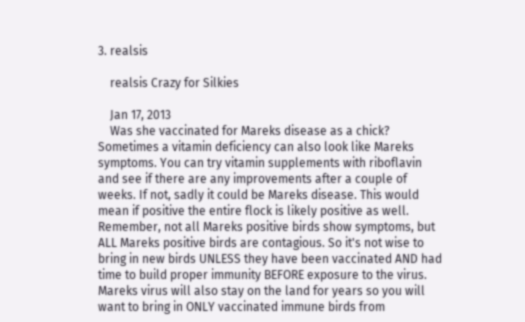3. realsis

    realsis Crazy for Silkies

    Jan 17, 2013
    Was she vaccinated for Mareks disease as a chick? Sometimes a vitamin deficiency can also look like Mareks symptoms. You can try vitamin supplements with riboflavin and see if there are any improvements after a couple of weeks. If not, sadly it could be Mareks disease. This would mean if positive the entire flock is likely positive as well. Remember, not all Mareks positive birds show symptoms, but ALL Mareks positive birds are contagious. So it's not wise to bring in new birds UNLESS they have been vaccinated AND had time to build proper immunity BEFORE exposure to the virus. Mareks virus will also stay on the land for years so you will want to bring in ONLY vaccinated immune birds from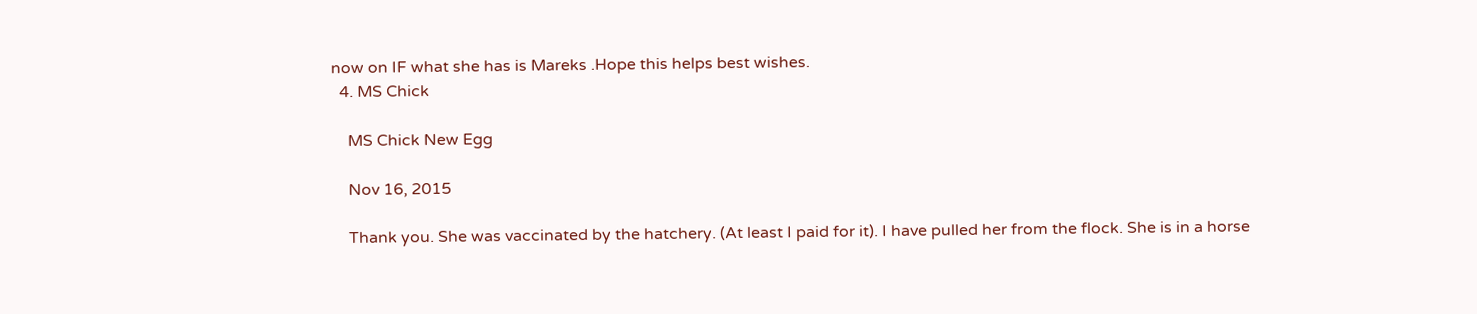now on IF what she has is Mareks .Hope this helps best wishes.
  4. MS Chick

    MS Chick New Egg

    Nov 16, 2015

    Thank you. She was vaccinated by the hatchery. (At least I paid for it). I have pulled her from the flock. She is in a horse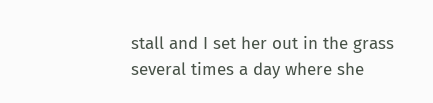stall and I set her out in the grass several times a day where she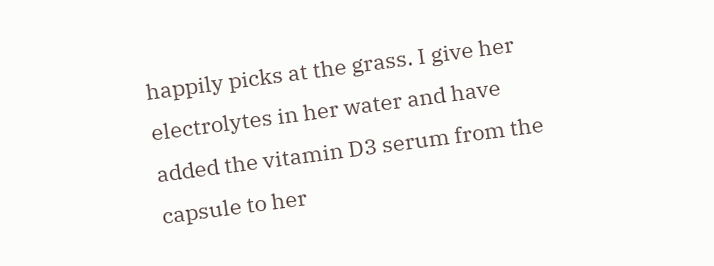happily picks at the grass. I give her electrolytes in her water and have added the vitamin D3 serum from the capsule to her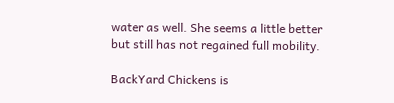water as well. She seems a little better but still has not regained full mobility.

BackYard Chickens is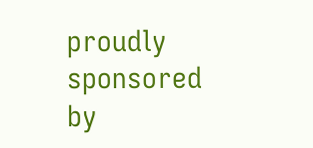proudly sponsored by